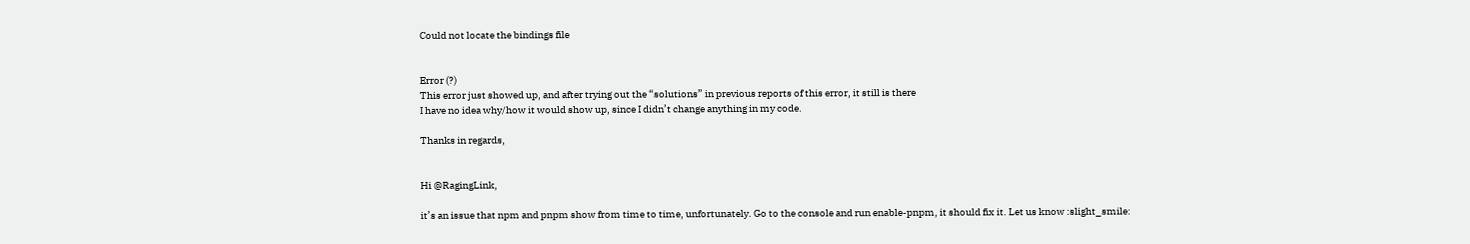Could not locate the bindings file


Error (?)
This error just showed up, and after trying out the “solutions” in previous reports of this error, it still is there
I have no idea why/how it would show up, since I didn’t change anything in my code.

Thanks in regards,


Hi @RagingLink,

it’s an issue that npm and pnpm show from time to time, unfortunately. Go to the console and run enable-pnpm, it should fix it. Let us know :slight_smile: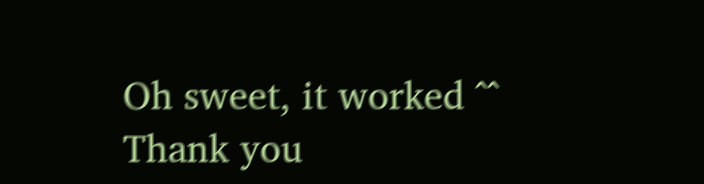Oh sweet, it worked ^^
Thank you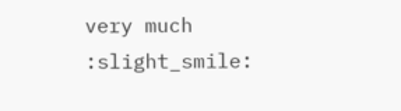very much :slight_smile: